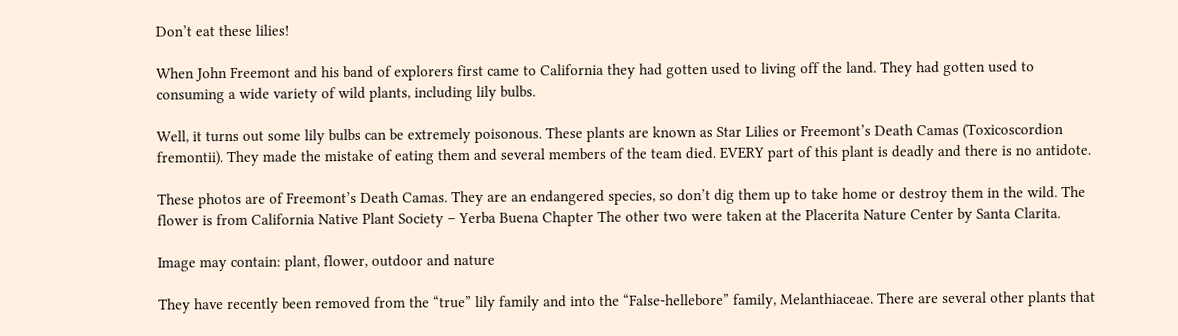Don’t eat these lilies!

When John Freemont and his band of explorers first came to California they had gotten used to living off the land. They had gotten used to consuming a wide variety of wild plants, including lily bulbs.

Well, it turns out some lily bulbs can be extremely poisonous. These plants are known as Star Lilies or Freemont’s Death Camas (Toxicoscordion fremontii). They made the mistake of eating them and several members of the team died. EVERY part of this plant is deadly and there is no antidote.

These photos are of Freemont’s Death Camas. They are an endangered species, so don’t dig them up to take home or destroy them in the wild. The flower is from California Native Plant Society – Yerba Buena Chapter The other two were taken at the Placerita Nature Center by Santa Clarita.

Image may contain: plant, flower, outdoor and nature

They have recently been removed from the “true” lily family and into the “False-hellebore” family, Melanthiaceae. There are several other plants that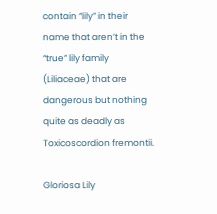contain “lily” in their name that aren’t in the “true” lily family (Liliaceae) that are dangerous but nothing quite as deadly as Toxicoscordion fremontii.

Gloriosa Lily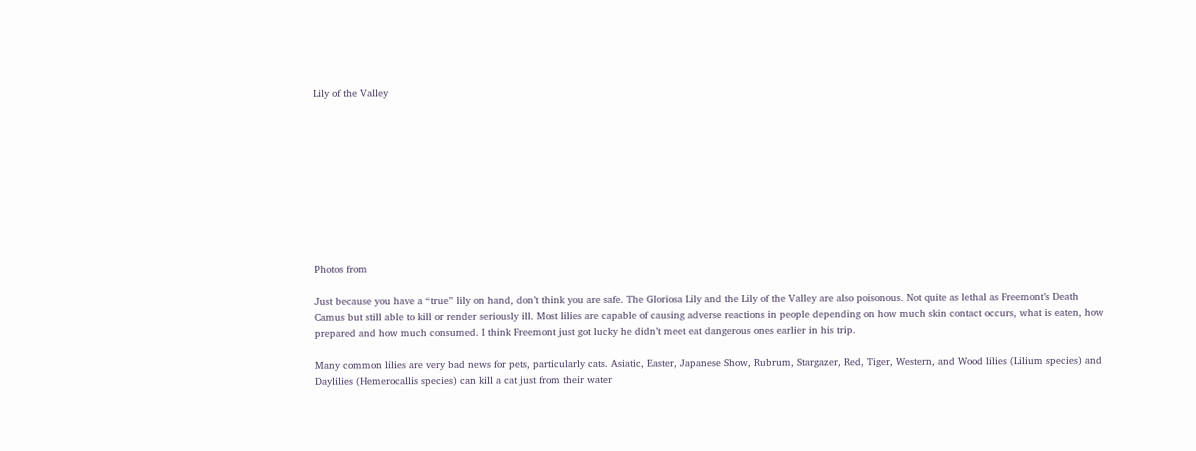Lily of the Valley










Photos from

Just because you have a “true” lily on hand, don’t think you are safe. The Gloriosa Lily and the Lily of the Valley are also poisonous. Not quite as lethal as Freemont’s Death Camus but still able to kill or render seriously ill. Most lilies are capable of causing adverse reactions in people depending on how much skin contact occurs, what is eaten, how prepared and how much consumed. I think Freemont just got lucky he didn’t meet eat dangerous ones earlier in his trip.

Many common lilies are very bad news for pets, particularly cats. Asiatic, Easter, Japanese Show, Rubrum, Stargazer, Red, Tiger, Western, and Wood lilies (Lilium species) and Daylilies (Hemerocallis species) can kill a cat just from their water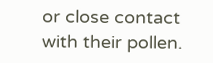or close contact with their pollen.